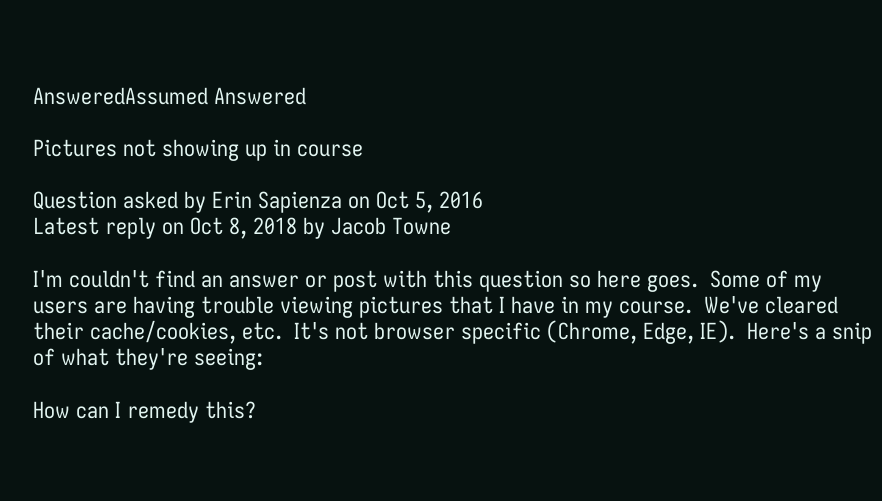AnsweredAssumed Answered

Pictures not showing up in course

Question asked by Erin Sapienza on Oct 5, 2016
Latest reply on Oct 8, 2018 by Jacob Towne

I'm couldn't find an answer or post with this question so here goes.  Some of my users are having trouble viewing pictures that I have in my course.  We've cleared their cache/cookies, etc.  It's not browser specific (Chrome, Edge, IE).  Here's a snip of what they're seeing:

How can I remedy this?